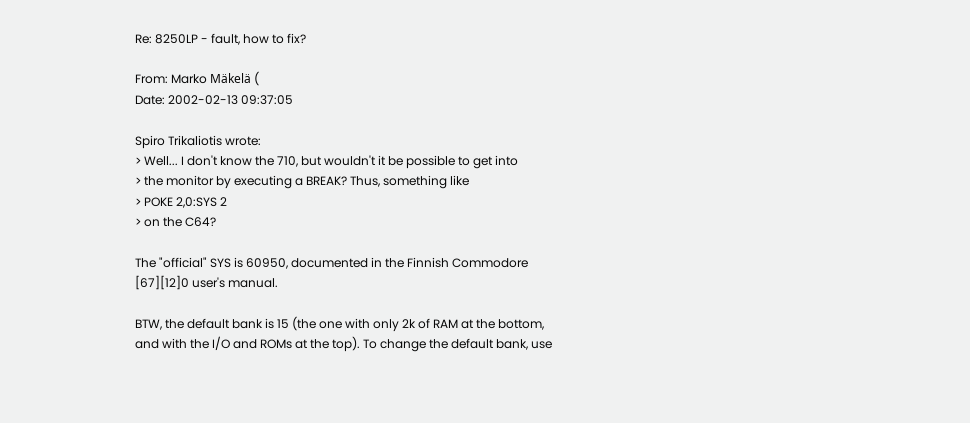Re: 8250LP - fault, how to fix?

From: Marko Mäkelä (
Date: 2002-02-13 09:37:05

Spiro Trikaliotis wrote:
> Well... I don't know the 710, but wouldn't it be possible to get into
> the monitor by executing a BREAK? Thus, something like
> POKE 2,0:SYS 2
> on the C64?

The "official" SYS is 60950, documented in the Finnish Commodore
[67][12]0 user's manual.

BTW, the default bank is 15 (the one with only 2k of RAM at the bottom,
and with the I/O and ROMs at the top). To change the default bank, use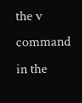the v command in the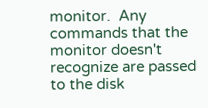monitor.  Any  commands that the monitor doesn't
recognize are passed to the disk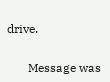drive.


       Message was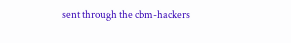sent through the cbm-hackers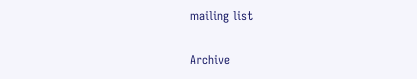mailing list

Archive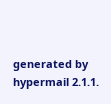generated by hypermail 2.1.1.